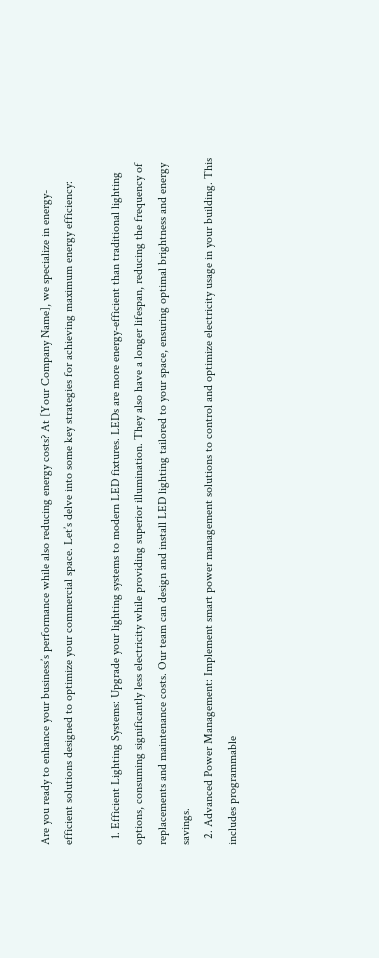Are you ready to enhance your business’s performance while also reducing energy costs? At [Your Company Name], we specialize in energy-efficient solutions designed to optimize your commercial space. Let’s delve into some key strategies for achieving maximum energy efficiency:

  1. Efficient Lighting Systems: Upgrade your lighting systems to modern LED fixtures. LEDs are more energy-efficient than traditional lighting options, consuming significantly less electricity while providing superior illumination. They also have a longer lifespan, reducing the frequency of replacements and maintenance costs. Our team can design and install LED lighting tailored to your space, ensuring optimal brightness and energy savings.
  2. Advanced Power Management: Implement smart power management solutions to control and optimize electricity usage in your building. This includes programmable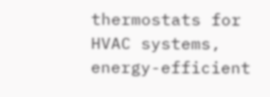thermostats for HVAC systems, energy-efficient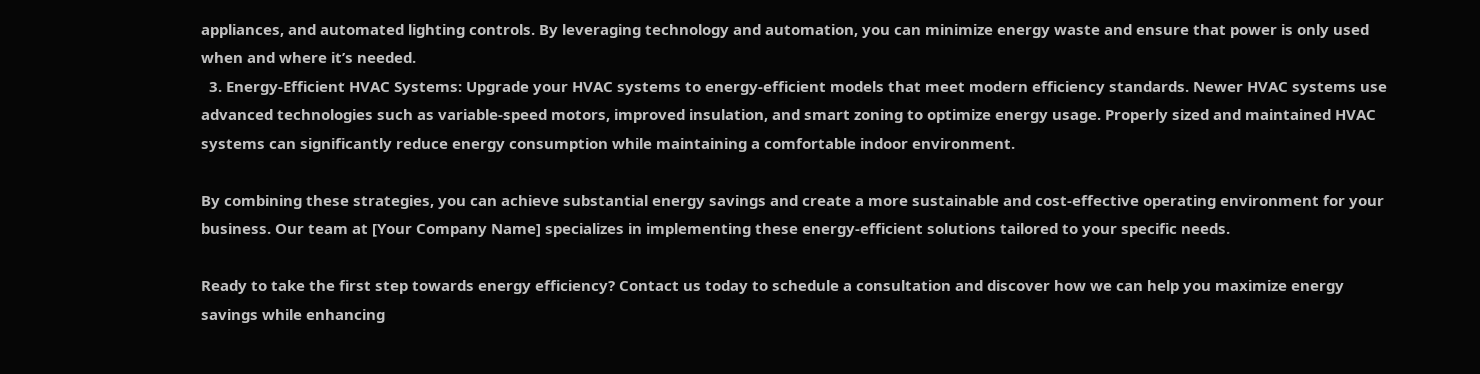appliances, and automated lighting controls. By leveraging technology and automation, you can minimize energy waste and ensure that power is only used when and where it’s needed.
  3. Energy-Efficient HVAC Systems: Upgrade your HVAC systems to energy-efficient models that meet modern efficiency standards. Newer HVAC systems use advanced technologies such as variable-speed motors, improved insulation, and smart zoning to optimize energy usage. Properly sized and maintained HVAC systems can significantly reduce energy consumption while maintaining a comfortable indoor environment.

By combining these strategies, you can achieve substantial energy savings and create a more sustainable and cost-effective operating environment for your business. Our team at [Your Company Name] specializes in implementing these energy-efficient solutions tailored to your specific needs.

Ready to take the first step towards energy efficiency? Contact us today to schedule a consultation and discover how we can help you maximize energy savings while enhancing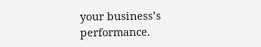your business’s performance.